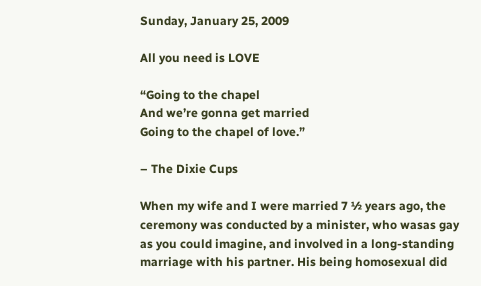Sunday, January 25, 2009

All you need is LOVE

“Going to the chapel
And we’re gonna get married
Going to the chapel of love.”

– The Dixie Cups

When my wife and I were married 7 ½ years ago, the ceremony was conducted by a minister, who wasas gay as you could imagine, and involved in a long-standing marriage with his partner. His being homosexual did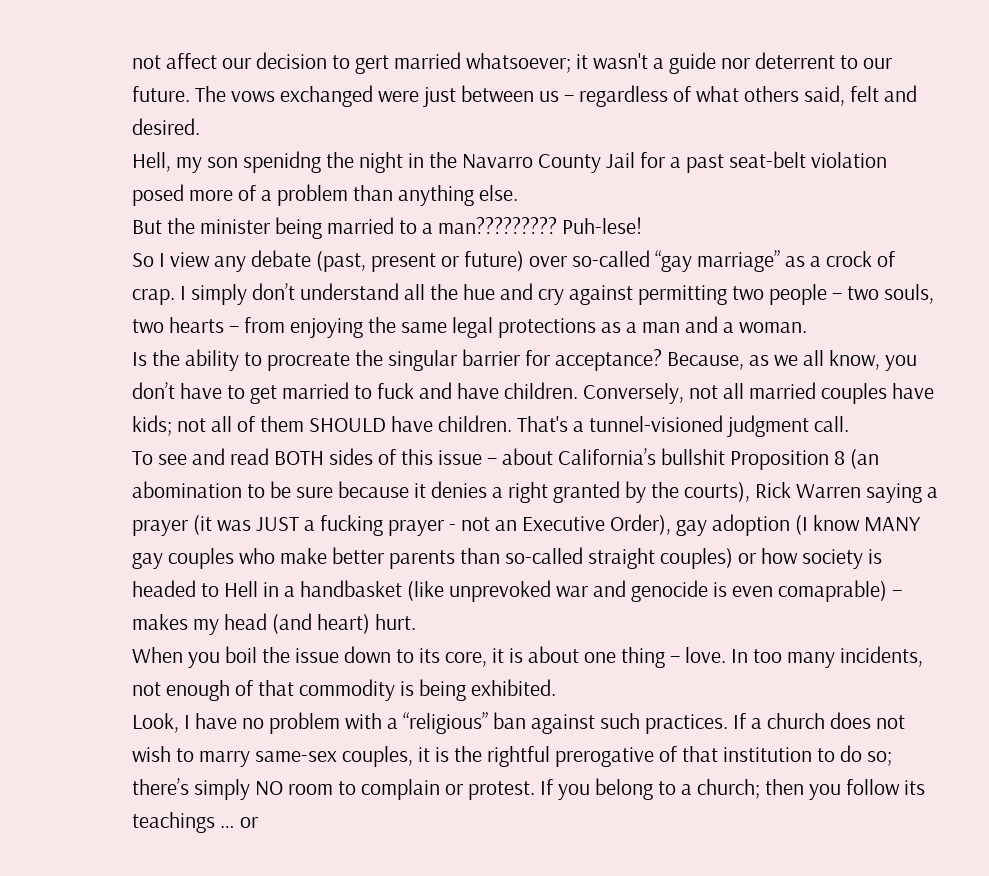not affect our decision to gert married whatsoever; it wasn't a guide nor deterrent to our future. The vows exchanged were just between us – regardless of what others said, felt and desired.
Hell, my son spenidng the night in the Navarro County Jail for a past seat-belt violation posed more of a problem than anything else.
But the minister being married to a man????????? Puh-lese!
So I view any debate (past, present or future) over so-called “gay marriage” as a crock of crap. I simply don’t understand all the hue and cry against permitting two people – two souls, two hearts – from enjoying the same legal protections as a man and a woman.
Is the ability to procreate the singular barrier for acceptance? Because, as we all know, you don’t have to get married to fuck and have children. Conversely, not all married couples have kids; not all of them SHOULD have children. That's a tunnel-visioned judgment call.
To see and read BOTH sides of this issue – about California’s bullshit Proposition 8 (an abomination to be sure because it denies a right granted by the courts), Rick Warren saying a prayer (it was JUST a fucking prayer - not an Executive Order), gay adoption (I know MANY gay couples who make better parents than so-called straight couples) or how society is headed to Hell in a handbasket (like unprevoked war and genocide is even comaprable) – makes my head (and heart) hurt.
When you boil the issue down to its core, it is about one thing – love. In too many incidents, not enough of that commodity is being exhibited.
Look, I have no problem with a “religious” ban against such practices. If a church does not wish to marry same-sex couples, it is the rightful prerogative of that institution to do so; there’s simply NO room to complain or protest. If you belong to a church; then you follow its teachings … or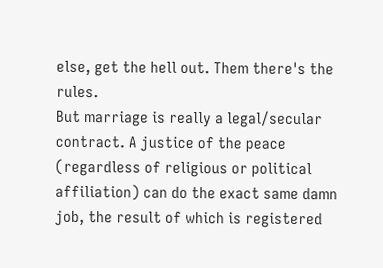else, get the hell out. Them there's the rules.
But marriage is really a legal/secular contract. A justice of the peace (regardless of religious or political affiliation) can do the exact same damn job, the result of which is registered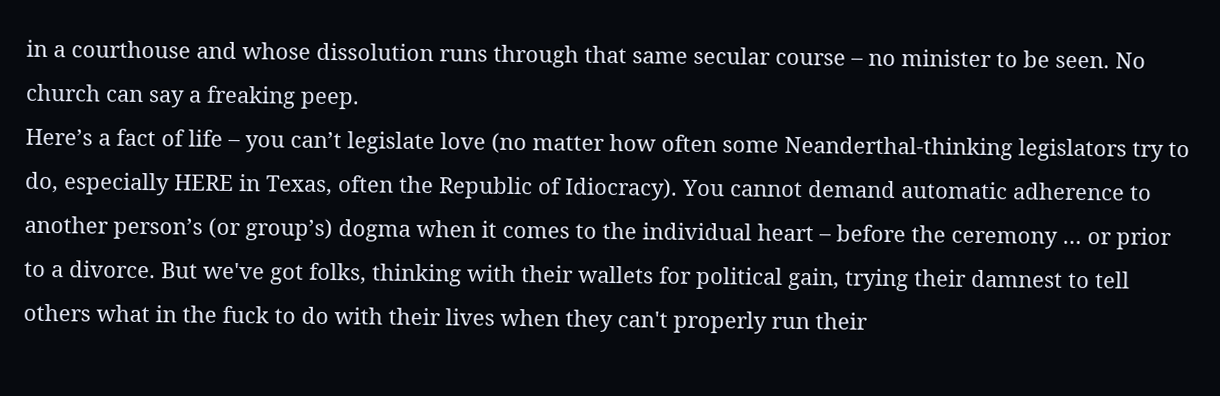in a courthouse and whose dissolution runs through that same secular course – no minister to be seen. No church can say a freaking peep.
Here’s a fact of life – you can’t legislate love (no matter how often some Neanderthal-thinking legislators try to do, especially HERE in Texas, often the Republic of Idiocracy). You cannot demand automatic adherence to another person’s (or group’s) dogma when it comes to the individual heart – before the ceremony … or prior to a divorce. But we've got folks, thinking with their wallets for political gain, trying their damnest to tell others what in the fuck to do with their lives when they can't properly run their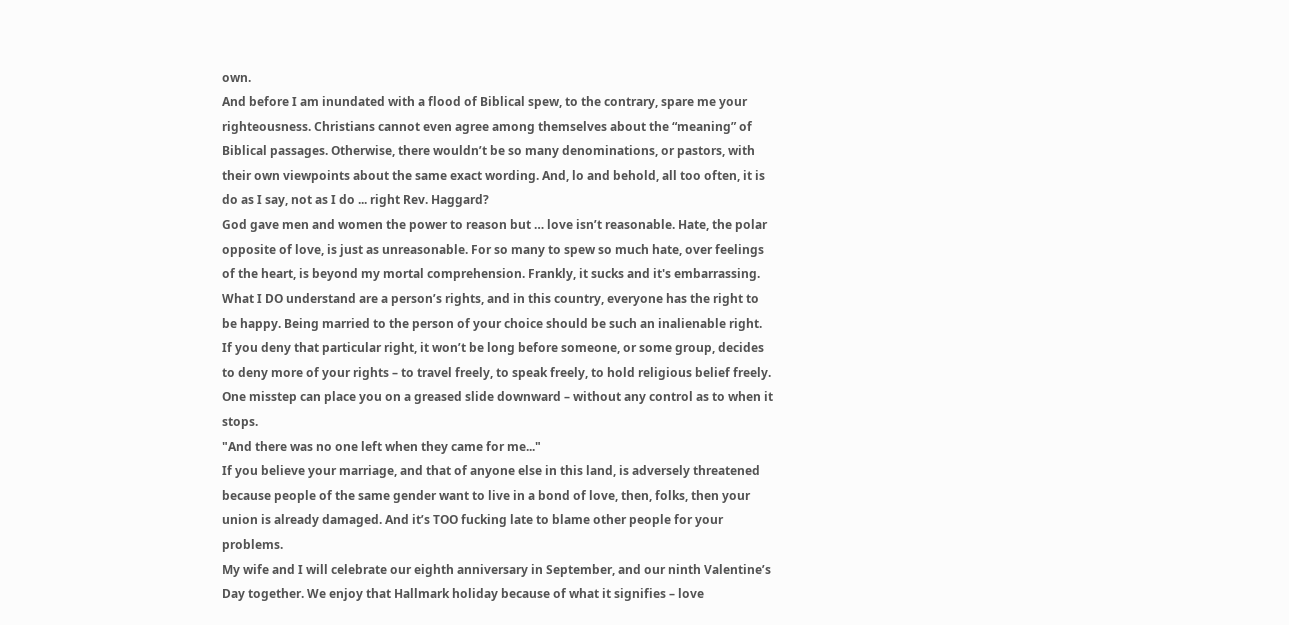own.
And before I am inundated with a flood of Biblical spew, to the contrary, spare me your righteousness. Christians cannot even agree among themselves about the “meaning” of Biblical passages. Otherwise, there wouldn’t be so many denominations, or pastors, with their own viewpoints about the same exact wording. And, lo and behold, all too often, it is do as I say, not as I do ... right Rev. Haggard?
God gave men and women the power to reason but … love isn’t reasonable. Hate, the polar opposite of love, is just as unreasonable. For so many to spew so much hate, over feelings of the heart, is beyond my mortal comprehension. Frankly, it sucks and it's embarrassing.
What I DO understand are a person’s rights, and in this country, everyone has the right to be happy. Being married to the person of your choice should be such an inalienable right. If you deny that particular right, it won’t be long before someone, or some group, decides to deny more of your rights – to travel freely, to speak freely, to hold religious belief freely. One misstep can place you on a greased slide downward – without any control as to when it stops.
"And there was no one left when they came for me..."
If you believe your marriage, and that of anyone else in this land, is adversely threatened because people of the same gender want to live in a bond of love, then, folks, then your union is already damaged. And it’s TOO fucking late to blame other people for your problems.
My wife and I will celebrate our eighth anniversary in September, and our ninth Valentine’s Day together. We enjoy that Hallmark holiday because of what it signifies – love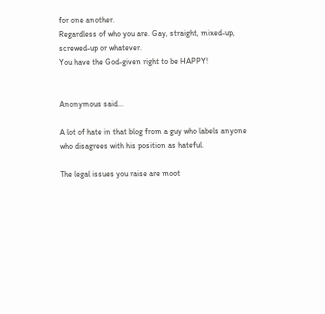for one another.
Regardless of who you are. Gay, straight, mixed-up, screwed-up or whatever.
You have the God-given right to be HAPPY!


Anonymous said...

A lot of hate in that blog from a guy who labels anyone who disagrees with his position as hateful.

The legal issues you raise are moot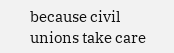because civil unions take care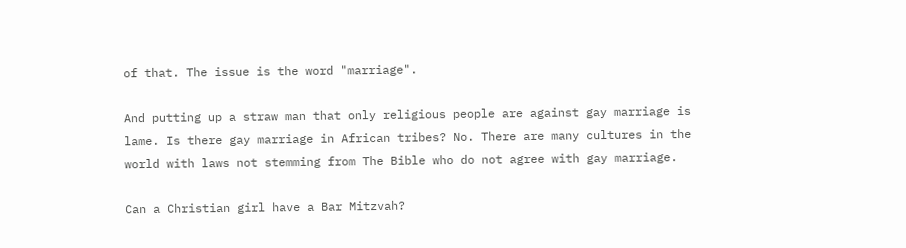of that. The issue is the word "marriage".

And putting up a straw man that only religious people are against gay marriage is lame. Is there gay marriage in African tribes? No. There are many cultures in the world with laws not stemming from The Bible who do not agree with gay marriage.

Can a Christian girl have a Bar Mitzvah?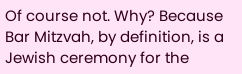Of course not. Why? Because Bar Mitzvah, by definition, is a Jewish ceremony for the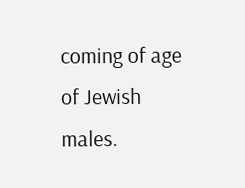coming of age of Jewish males.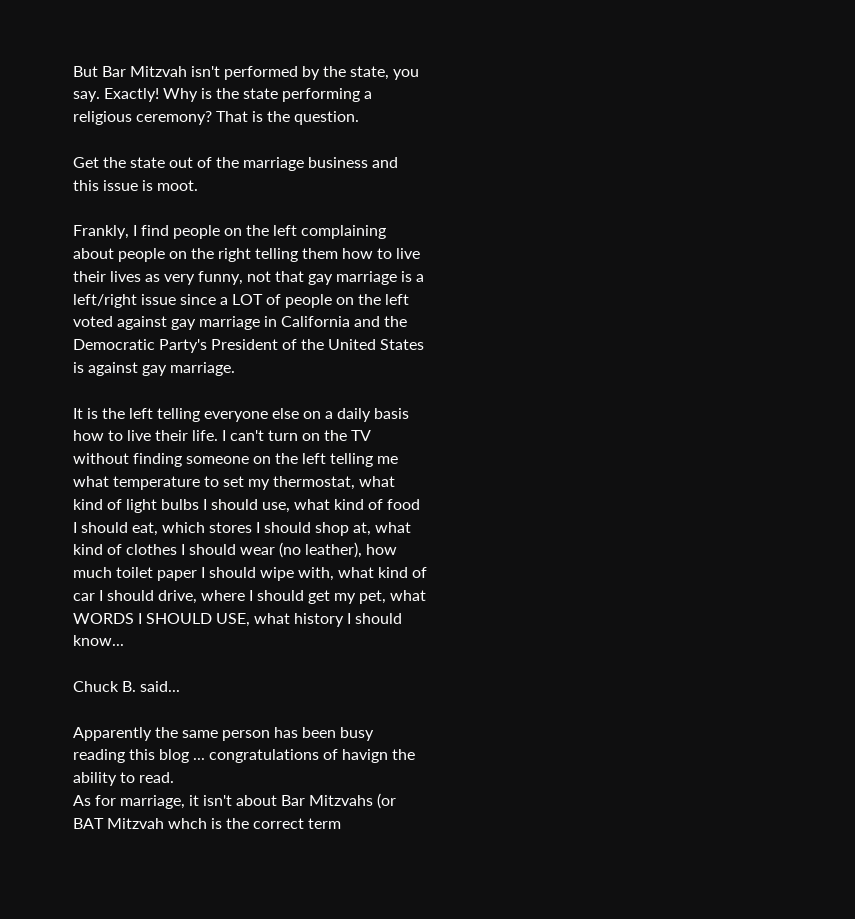But Bar Mitzvah isn't performed by the state, you say. Exactly! Why is the state performing a religious ceremony? That is the question.

Get the state out of the marriage business and this issue is moot.

Frankly, I find people on the left complaining about people on the right telling them how to live their lives as very funny, not that gay marriage is a left/right issue since a LOT of people on the left voted against gay marriage in California and the Democratic Party's President of the United States is against gay marriage.

It is the left telling everyone else on a daily basis how to live their life. I can't turn on the TV without finding someone on the left telling me what temperature to set my thermostat, what kind of light bulbs I should use, what kind of food I should eat, which stores I should shop at, what kind of clothes I should wear (no leather), how much toilet paper I should wipe with, what kind of car I should drive, where I should get my pet, what WORDS I SHOULD USE, what history I should know...

Chuck B. said...

Apparently the same person has been busy reading this blog ... congratulations of havign the ability to read.
As for marriage, it isn't about Bar Mitzvahs (or BAT Mitzvah whch is the correct term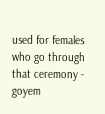used for females who go through that ceremony - goyem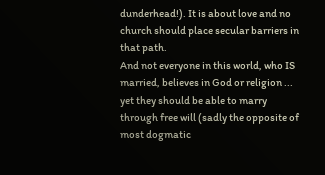dunderhead!). It is about love and no church should place secular barriers in that path.
And not everyone in this world, who IS married, believes in God or religion ... yet they should be able to marry through free will (sadly the opposite of most dogmatic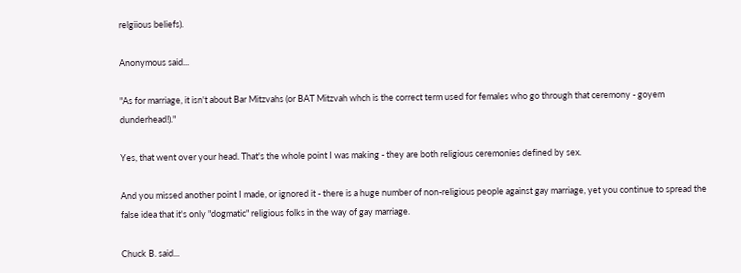relgiious beliefs).

Anonymous said...

"As for marriage, it isn't about Bar Mitzvahs (or BAT Mitzvah whch is the correct term used for females who go through that ceremony - goyem dunderhead!)."

Yes, that went over your head. That's the whole point I was making - they are both religious ceremonies defined by sex.

And you missed another point I made, or ignored it - there is a huge number of non-religious people against gay marriage, yet you continue to spread the false idea that it's only "dogmatic" religious folks in the way of gay marriage.

Chuck B. said...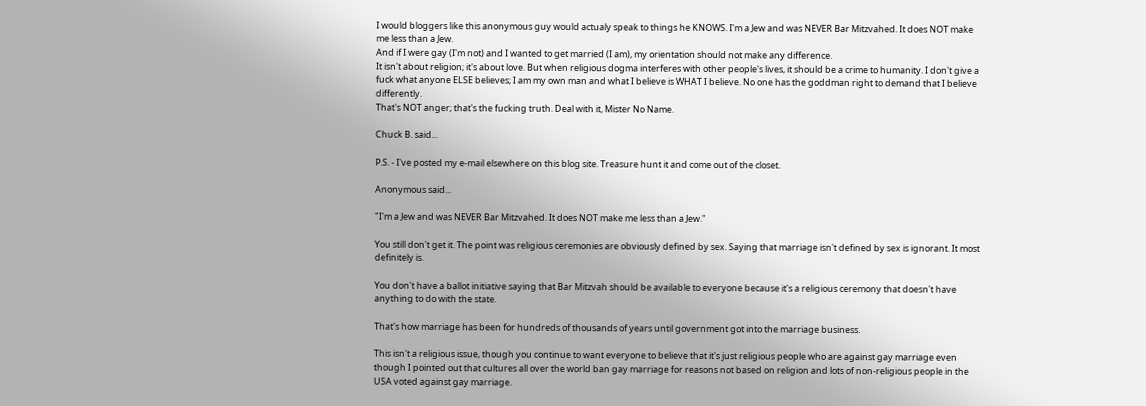I would bloggers like this anonymous guy would actualy speak to things he KNOWS. I'm a Jew and was NEVER Bar Mitzvahed. It does NOT make me less than a Jew.
And if I were gay (I'm not) and I wanted to get married (I am), my orientation should not make any difference.
It isn't about religion; it's about love. But when religious dogma interferes with other people's lives, it should be a crime to humanity. I don't give a fuck what anyone ELSE believes; I am my own man and what I believe is WHAT I believe. No one has the goddman right to demand that I believe differently.
That's NOT anger; that's the fucking truth. Deal with it, Mister No Name.

Chuck B. said...

P.S. - I've posted my e-mail elsewhere on this blog site. Treasure hunt it and come out of the closet.

Anonymous said...

"I'm a Jew and was NEVER Bar Mitzvahed. It does NOT make me less than a Jew."

You still don't get it. The point was religious ceremonies are obviously defined by sex. Saying that marriage isn't defined by sex is ignorant. It most definitely is.

You don't have a ballot initiative saying that Bar Mitzvah should be available to everyone because it's a religious ceremony that doesn't have anything to do with the state.

That's how marriage has been for hundreds of thousands of years until government got into the marriage business.

This isn't a religious issue, though you continue to want everyone to believe that it's just religious people who are against gay marriage even though I pointed out that cultures all over the world ban gay marriage for reasons not based on religion and lots of non-religious people in the USA voted against gay marriage.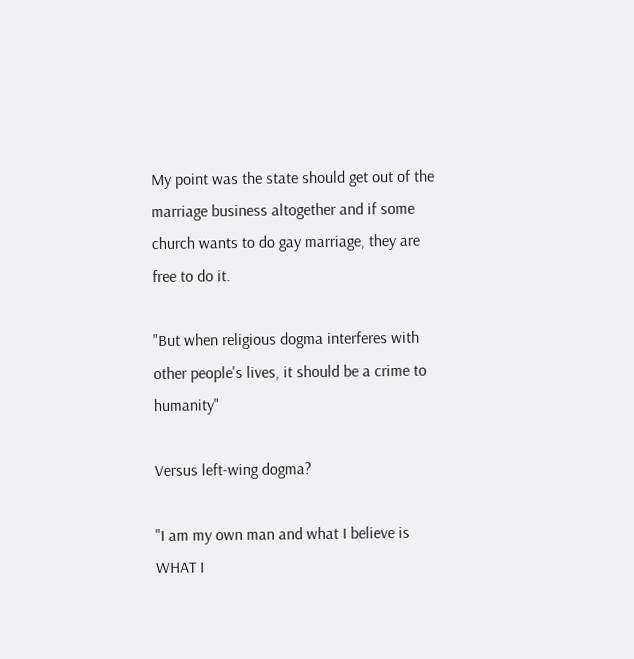My point was the state should get out of the marriage business altogether and if some church wants to do gay marriage, they are free to do it.

"But when religious dogma interferes with other people's lives, it should be a crime to humanity"

Versus left-wing dogma?

"I am my own man and what I believe is WHAT I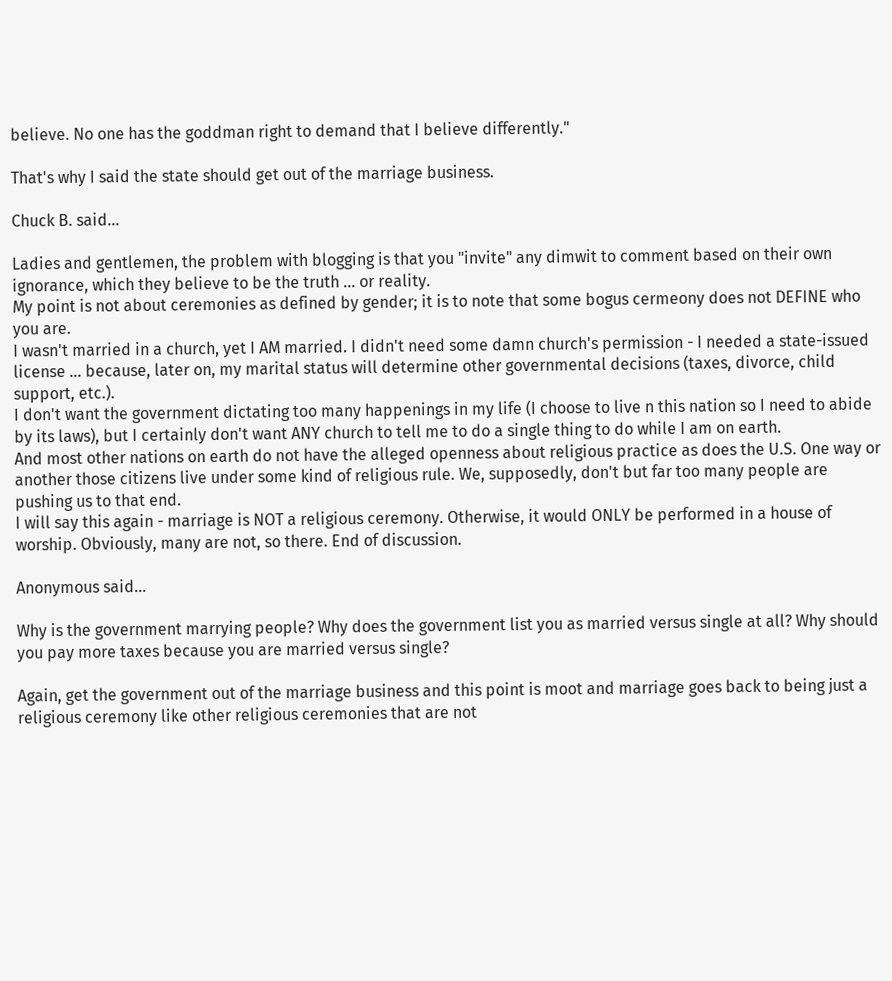believe. No one has the goddman right to demand that I believe differently."

That's why I said the state should get out of the marriage business.

Chuck B. said...

Ladies and gentlemen, the problem with blogging is that you "invite" any dimwit to comment based on their own ignorance, which they believe to be the truth ... or reality.
My point is not about ceremonies as defined by gender; it is to note that some bogus cermeony does not DEFINE who you are.
I wasn't married in a church, yet I AM married. I didn't need some damn church's permission - I needed a state-issued license ... because, later on, my marital status will determine other governmental decisions (taxes, divorce, child support, etc.).
I don't want the government dictating too many happenings in my life (I choose to live n this nation so I need to abide by its laws), but I certainly don't want ANY church to tell me to do a single thing to do while I am on earth.
And most other nations on earth do not have the alleged openness about religious practice as does the U.S. One way or another those citizens live under some kind of religious rule. We, supposedly, don't but far too many people are pushing us to that end.
I will say this again - marriage is NOT a religious ceremony. Otherwise, it would ONLY be performed in a house of worship. Obviously, many are not, so there. End of discussion.

Anonymous said...

Why is the government marrying people? Why does the government list you as married versus single at all? Why should you pay more taxes because you are married versus single?

Again, get the government out of the marriage business and this point is moot and marriage goes back to being just a religious ceremony like other religious ceremonies that are not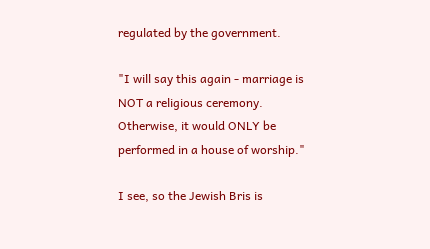regulated by the government.

"I will say this again - marriage is NOT a religious ceremony. Otherwise, it would ONLY be performed in a house of worship."

I see, so the Jewish Bris is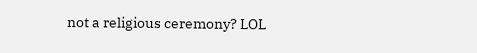not a religious ceremony? LOL